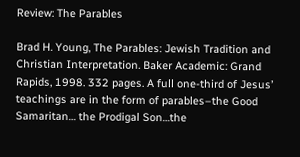Review: The Parables

Brad H. Young, The Parables: Jewish Tradition and Christian Interpretation. Baker Academic: Grand Rapids, 1998. 332 pages. A full one-third of Jesus’ teachings are in the form of parables–the Good Samaritan… the Prodigal Son…the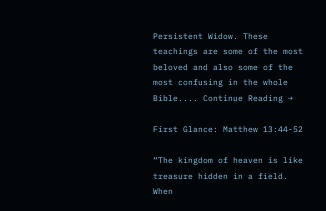Persistent Widow. These teachings are some of the most beloved and also some of the most confusing in the whole Bible.... Continue Reading →

First Glance: Matthew 13:44-52

“The kingdom of heaven is like treasure hidden in a field. When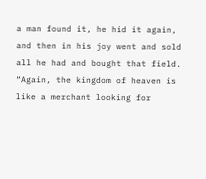a man found it, he hid it again, and then in his joy went and sold all he had and bought that field. “Again, the kingdom of heaven is like a merchant looking for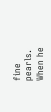fine pearls. When he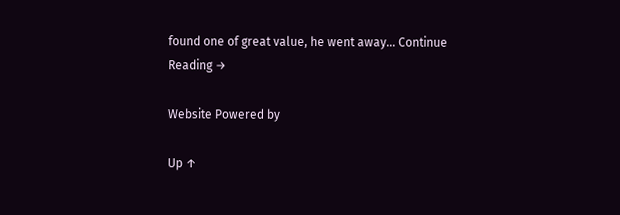found one of great value, he went away... Continue Reading →

Website Powered by

Up ↑